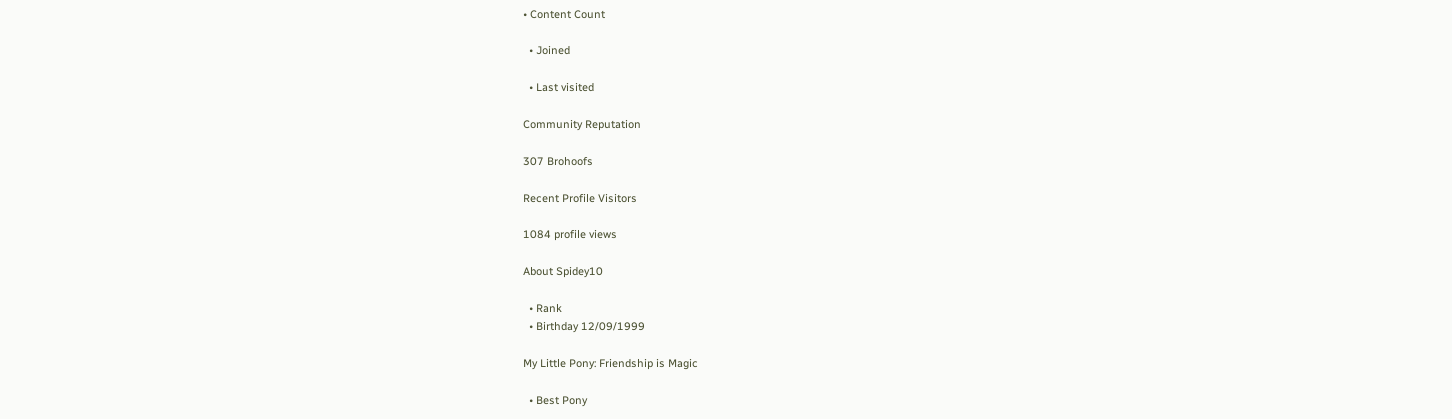• Content Count

  • Joined

  • Last visited

Community Reputation

307 Brohoofs

Recent Profile Visitors

1084 profile views

About Spidey10

  • Rank
  • Birthday 12/09/1999

My Little Pony: Friendship is Magic

  • Best Pony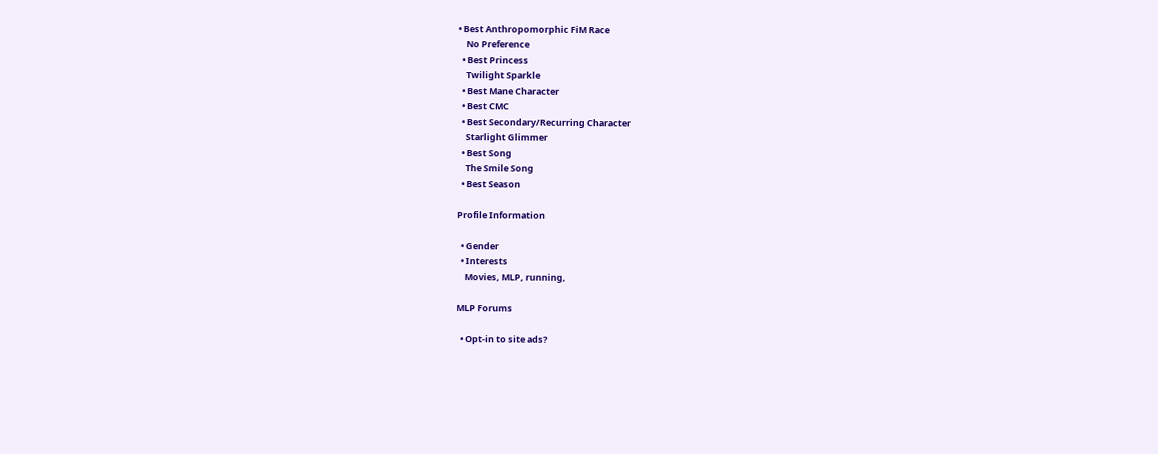• Best Anthropomorphic FiM Race
    No Preference
  • Best Princess
    Twilight Sparkle
  • Best Mane Character
  • Best CMC
  • Best Secondary/Recurring Character
    Starlight Glimmer
  • Best Song
    The Smile Song
  • Best Season

Profile Information

  • Gender
  • Interests
    Movies, MLP, running,

MLP Forums

  • Opt-in to site ads?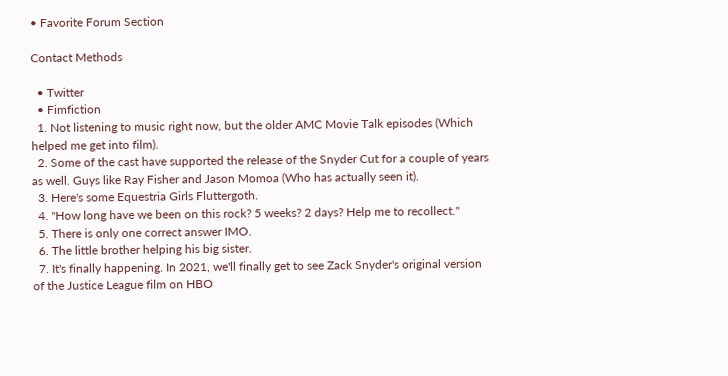• Favorite Forum Section

Contact Methods

  • Twitter
  • Fimfiction
  1. Not listening to music right now, but the older AMC Movie Talk episodes (Which helped me get into film).
  2. Some of the cast have supported the release of the Snyder Cut for a couple of years as well. Guys like Ray Fisher and Jason Momoa (Who has actually seen it).
  3. Here's some Equestria Girls Fluttergoth.
  4. "How long have we been on this rock? 5 weeks? 2 days? Help me to recollect."
  5. There is only one correct answer IMO.
  6. The little brother helping his big sister.
  7. It's finally happening. In 2021, we'll finally get to see Zack Snyder's original version of the Justice League film on HBO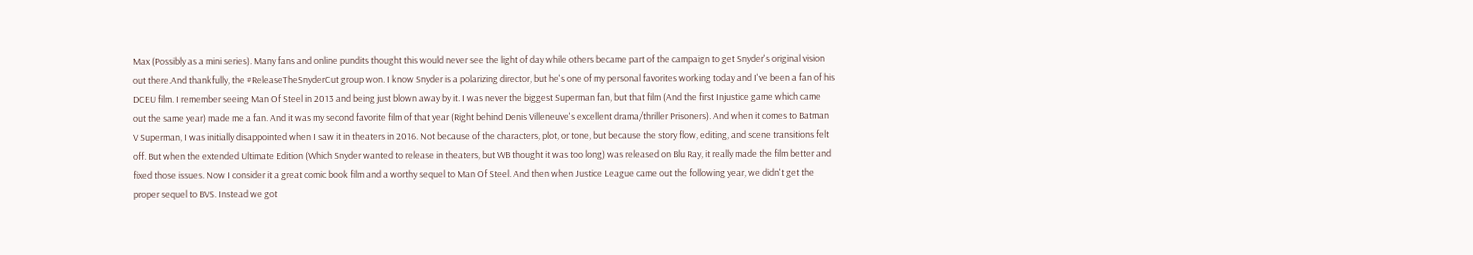Max (Possibly as a mini series). Many fans and online pundits thought this would never see the light of day while others became part of the campaign to get Snyder's original vision out there.And thankfully, the #ReleaseTheSnyderCut group won. I know Snyder is a polarizing director, but he's one of my personal favorites working today and I've been a fan of his DCEU film. I remember seeing Man Of Steel in 2013 and being just blown away by it. I was never the biggest Superman fan, but that film (And the first Injustice game which came out the same year) made me a fan. And it was my second favorite film of that year (Right behind Denis Villeneuve's excellent drama/thriller Prisoners). And when it comes to Batman V Superman, I was initially disappointed when I saw it in theaters in 2016. Not because of the characters, plot, or tone, but because the story flow, editing, and scene transitions felt off. But when the extended Ultimate Edition (Which Snyder wanted to release in theaters, but WB thought it was too long) was released on Blu Ray, it really made the film better and fixed those issues. Now I consider it a great comic book film and a worthy sequel to Man Of Steel. And then when Justice League came out the following year, we didn't get the proper sequel to BVS. Instead we got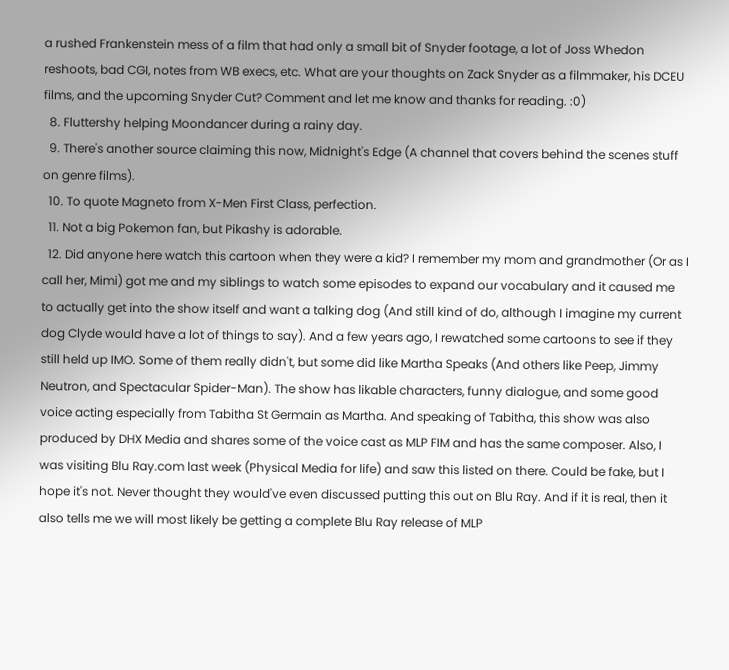a rushed Frankenstein mess of a film that had only a small bit of Snyder footage, a lot of Joss Whedon reshoots, bad CGI, notes from WB execs, etc. What are your thoughts on Zack Snyder as a filmmaker, his DCEU films, and the upcoming Snyder Cut? Comment and let me know and thanks for reading. :0)
  8. Fluttershy helping Moondancer during a rainy day.
  9. There's another source claiming this now, Midnight's Edge (A channel that covers behind the scenes stuff on genre films).
  10. To quote Magneto from X-Men First Class, perfection.
  11. Not a big Pokemon fan, but Pikashy is adorable.
  12. Did anyone here watch this cartoon when they were a kid? I remember my mom and grandmother (Or as I call her, Mimi) got me and my siblings to watch some episodes to expand our vocabulary and it caused me to actually get into the show itself and want a talking dog (And still kind of do, although I imagine my current dog Clyde would have a lot of things to say). And a few years ago, I rewatched some cartoons to see if they still held up IMO. Some of them really didn't, but some did like Martha Speaks (And others like Peep, Jimmy Neutron, and Spectacular Spider-Man). The show has likable characters, funny dialogue, and some good voice acting especially from Tabitha St Germain as Martha. And speaking of Tabitha, this show was also produced by DHX Media and shares some of the voice cast as MLP FIM and has the same composer. Also, I was visiting Blu Ray.com last week (Physical Media for life) and saw this listed on there. Could be fake, but I hope it's not. Never thought they would've even discussed putting this out on Blu Ray. And if it is real, then it also tells me we will most likely be getting a complete Blu Ray release of MLP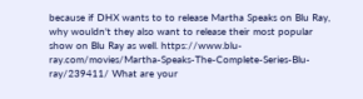because if DHX wants to to release Martha Speaks on Blu Ray, why wouldn't they also want to release their most popular show on Blu Ray as well. https://www.blu-ray.com/movies/Martha-Speaks-The-Complete-Series-Blu-ray/239411/ What are your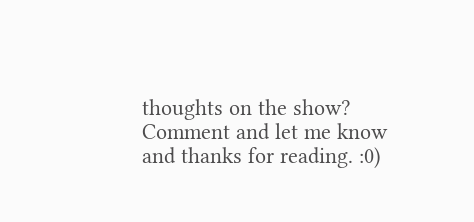thoughts on the show? Comment and let me know and thanks for reading. :0)